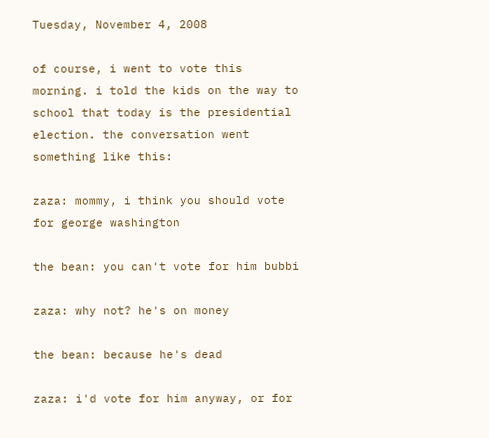Tuesday, November 4, 2008

of course, i went to vote this morning. i told the kids on the way to school that today is the presidential election. the conversation went something like this:

zaza: mommy, i think you should vote for george washington

the bean: you can't vote for him bubbi

zaza: why not? he's on money

the bean: because he's dead

zaza: i'd vote for him anyway, or for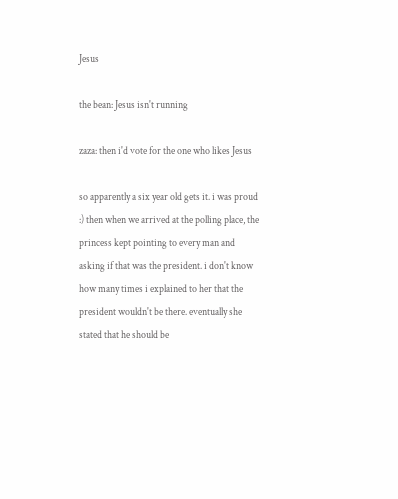Jesus

the bean: Jesus isn't running

zaza: then i'd vote for the one who likes Jesus

so apparently a six year old gets it. i was proud :) then when we arrived at the polling place, the princess kept pointing to every man and asking if that was the president. i don't know how many times i explained to her that the president wouldn't be there. eventually she stated that he should be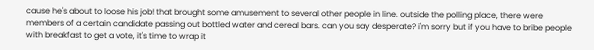cause he's about to loose his job! that brought some amusement to several other people in line. outside the polling place, there were members of a certain candidate passing out bottled water and cereal bars. can you say desperate? i'm sorry but if you have to bribe people with breakfast to get a vote, it's time to wrap it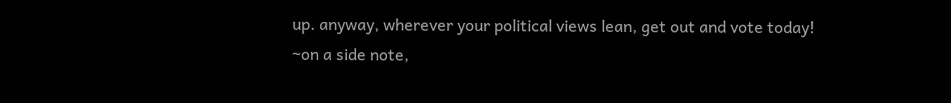up. anyway, wherever your political views lean, get out and vote today!
~on a side note,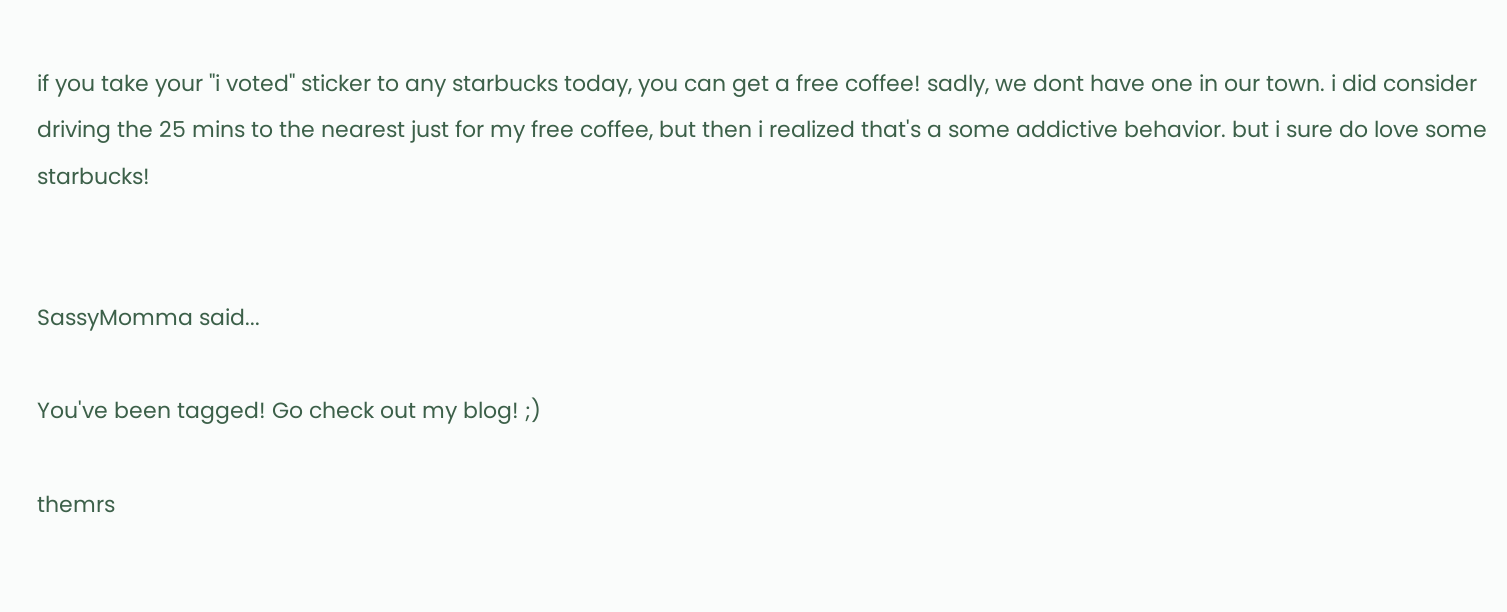if you take your "i voted" sticker to any starbucks today, you can get a free coffee! sadly, we dont have one in our town. i did consider driving the 25 mins to the nearest just for my free coffee, but then i realized that's a some addictive behavior. but i sure do love some starbucks!


SassyMomma said...

You've been tagged! Go check out my blog! ;)

themrs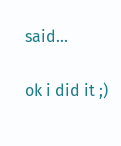said...

ok i did it ;)